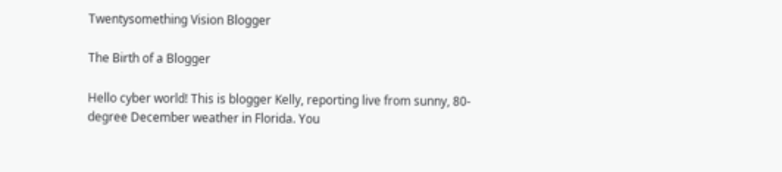Twentysomething Vision Blogger

The Birth of a Blogger

Hello cyber world! This is blogger Kelly, reporting live from sunny, 80-degree December weather in Florida. You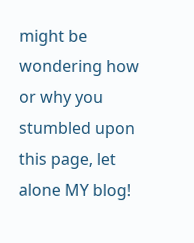might be wondering how or why you stumbled upon this page, let alone MY blog!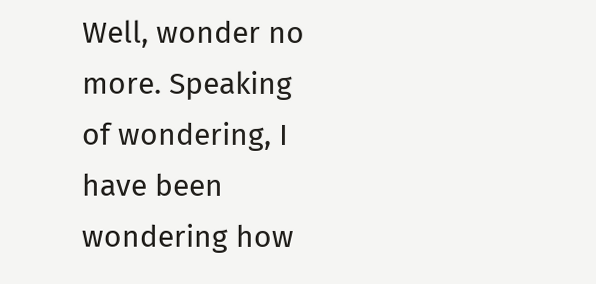Well, wonder no more. Speaking of wondering, I have been wondering how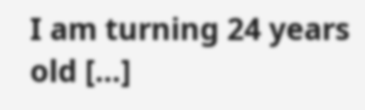I am turning 24 years old […]